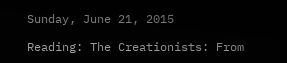Sunday, June 21, 2015

Reading: The Creationists: From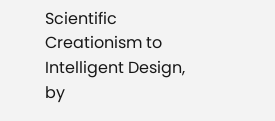Scientific Creationism to Intelligent Design, by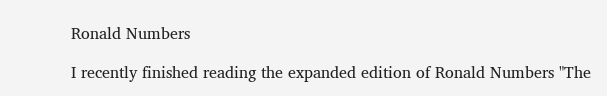Ronald Numbers

I recently finished reading the expanded edition of Ronald Numbers "The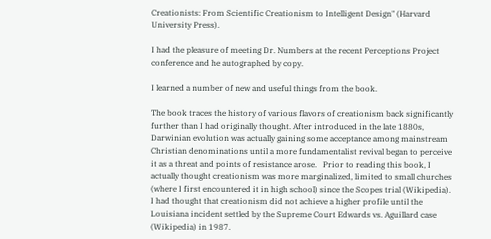Creationists: From Scientific Creationism to Intelligent Design" (Harvard University Press).

I had the pleasure of meeting Dr. Numbers at the recent Perceptions Project conference and he autographed by copy.

I learned a number of new and useful things from the book.

The book traces the history of various flavors of creationism back significantly further than I had originally thought. After introduced in the late 1880s, Darwinian evolution was actually gaining some acceptance among mainstream Christian denominations until a more fundamentalist revival began to perceive it as a threat and points of resistance arose.   Prior to reading this book, I actually thought creationism was more marginalized, limited to small churches (where I first encountered it in high school) since the Scopes trial (Wikipedia).  I had thought that creationism did not achieve a higher profile until the Louisiana incident settled by the Supreme Court Edwards vs. Aguillard case (Wikipedia) in 1987.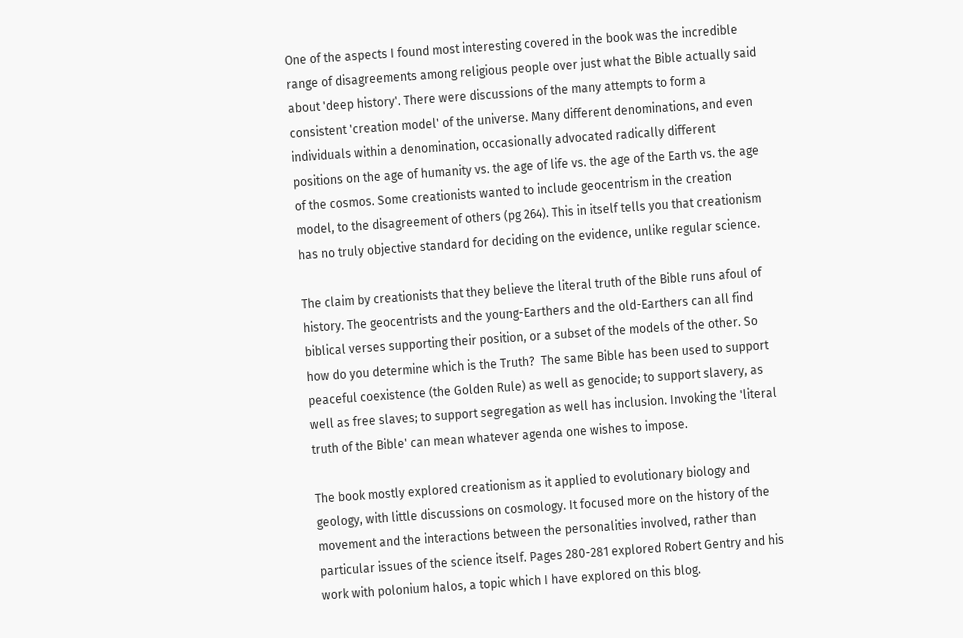One of the aspects I found most interesting covered in the book was the incredible range of disagreements among religious people over just what the Bible actually said about 'deep history'. There were discussions of the many attempts to form a consistent 'creation model' of the universe. Many different denominations, and even individuals within a denomination, occasionally advocated radically different positions on the age of humanity vs. the age of life vs. the age of the Earth vs. the age of the cosmos. Some creationists wanted to include geocentrism in the creation model, to the disagreement of others (pg 264). This in itself tells you that creationism has no truly objective standard for deciding on the evidence, unlike regular science.

The claim by creationists that they believe the literal truth of the Bible runs afoul of history. The geocentrists and the young-Earthers and the old-Earthers can all find biblical verses supporting their position, or a subset of the models of the other. So how do you determine which is the Truth?  The same Bible has been used to support peaceful coexistence (the Golden Rule) as well as genocide; to support slavery, as well as free slaves; to support segregation as well has inclusion. Invoking the 'literal truth of the Bible' can mean whatever agenda one wishes to impose.

The book mostly explored creationism as it applied to evolutionary biology and geology, with little discussions on cosmology. It focused more on the history of the movement and the interactions between the personalities involved, rather than particular issues of the science itself. Pages 280-281 explored Robert Gentry and his work with polonium halos, a topic which I have explored on this blog.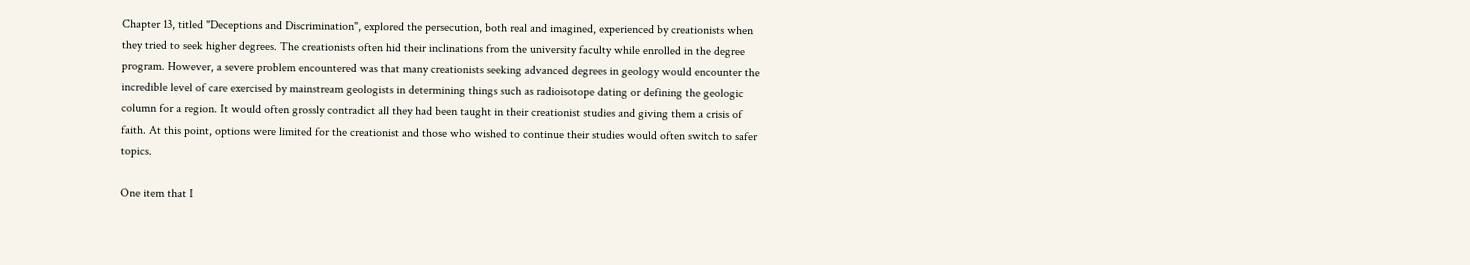Chapter 13, titled "Deceptions and Discrimination", explored the persecution, both real and imagined, experienced by creationists when they tried to seek higher degrees. The creationists often hid their inclinations from the university faculty while enrolled in the degree program. However, a severe problem encountered was that many creationists seeking advanced degrees in geology would encounter the incredible level of care exercised by mainstream geologists in determining things such as radioisotope dating or defining the geologic column for a region. It would often grossly contradict all they had been taught in their creationist studies and giving them a crisis of faith. At this point, options were limited for the creationist and those who wished to continue their studies would often switch to safer topics.

One item that I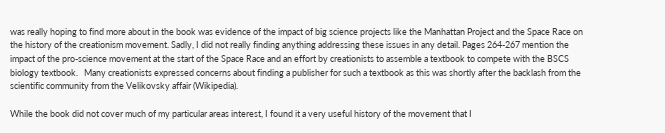was really hoping to find more about in the book was evidence of the impact of big science projects like the Manhattan Project and the Space Race on the history of the creationism movement. Sadly, I did not really finding anything addressing these issues in any detail. Pages 264-267 mention the impact of the pro-science movement at the start of the Space Race and an effort by creationists to assemble a textbook to compete with the BSCS biology textbook.   Many creationists expressed concerns about finding a publisher for such a textbook as this was shortly after the backlash from the scientific community from the Velikovsky affair (Wikipedia).

While the book did not cover much of my particular areas interest, I found it a very useful history of the movement that I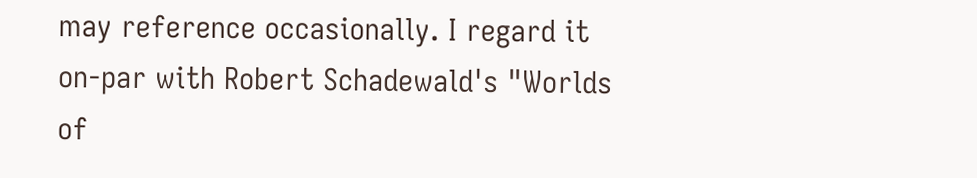may reference occasionally. I regard it on-par with Robert Schadewald's "Worlds of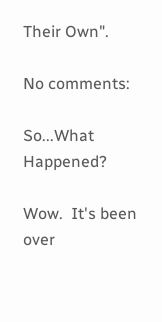Their Own".

No comments:

So...What Happened?

Wow.  It's been over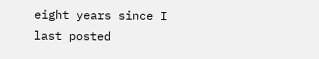eight years since I last posted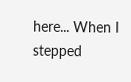here... When I stepped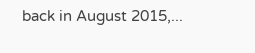back in August 2015,...